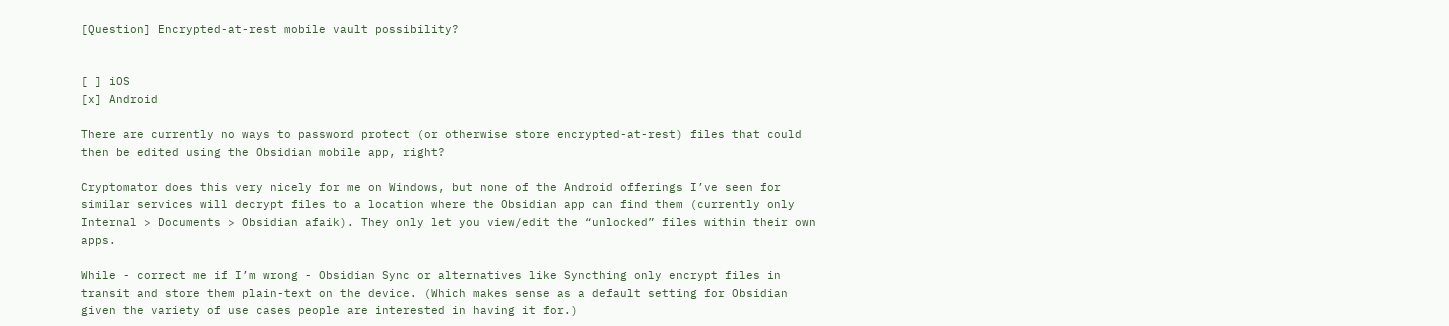[Question] Encrypted-at-rest mobile vault possibility?


[ ] iOS
[x] Android

There are currently no ways to password protect (or otherwise store encrypted-at-rest) files that could then be edited using the Obsidian mobile app, right?

Cryptomator does this very nicely for me on Windows, but none of the Android offerings I’ve seen for similar services will decrypt files to a location where the Obsidian app can find them (currently only Internal > Documents > Obsidian afaik). They only let you view/edit the “unlocked” files within their own apps.

While - correct me if I’m wrong - Obsidian Sync or alternatives like Syncthing only encrypt files in transit and store them plain-text on the device. (Which makes sense as a default setting for Obsidian given the variety of use cases people are interested in having it for.)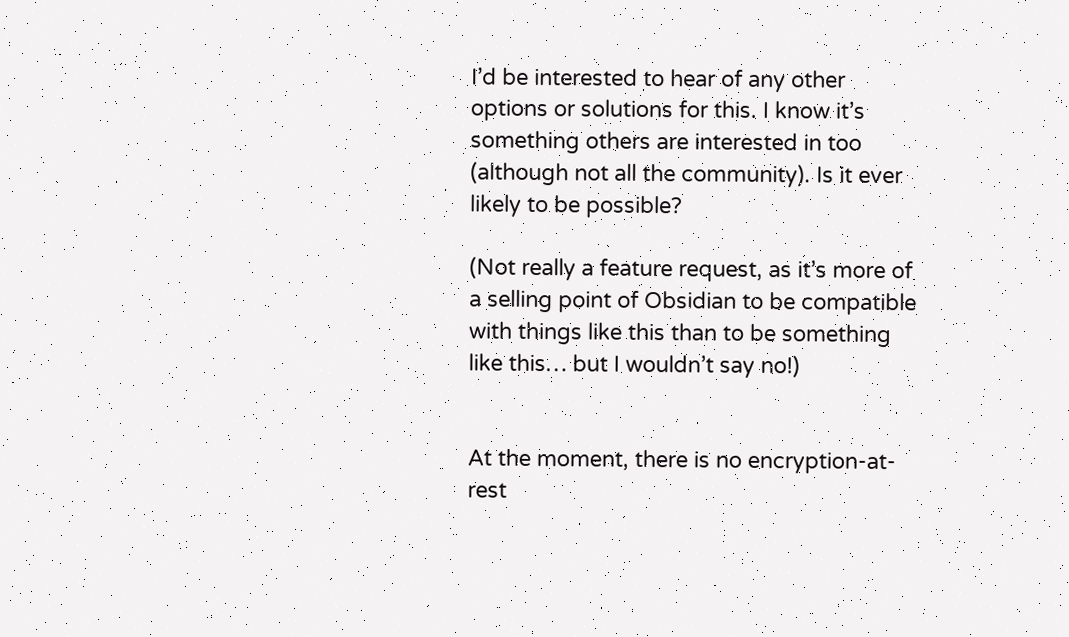I’d be interested to hear of any other options or solutions for this. I know it’s something others are interested in too (although not all the community). Is it ever likely to be possible?

(Not really a feature request, as it’s more of a selling point of Obsidian to be compatible with things like this than to be something like this… but I wouldn’t say no!)


At the moment, there is no encryption-at-rest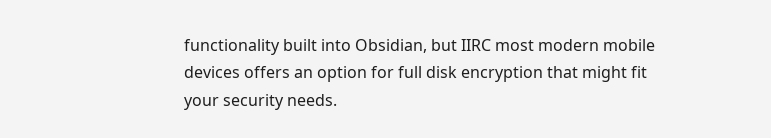functionality built into Obsidian, but IIRC most modern mobile devices offers an option for full disk encryption that might fit your security needs.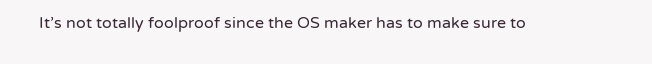It’s not totally foolproof since the OS maker has to make sure to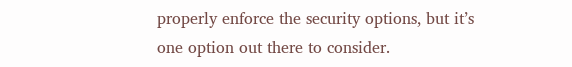properly enforce the security options, but it’s one option out there to consider.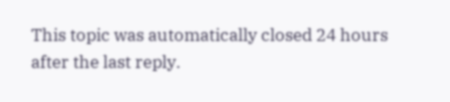This topic was automatically closed 24 hours after the last reply.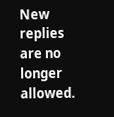New replies are no longer allowed.